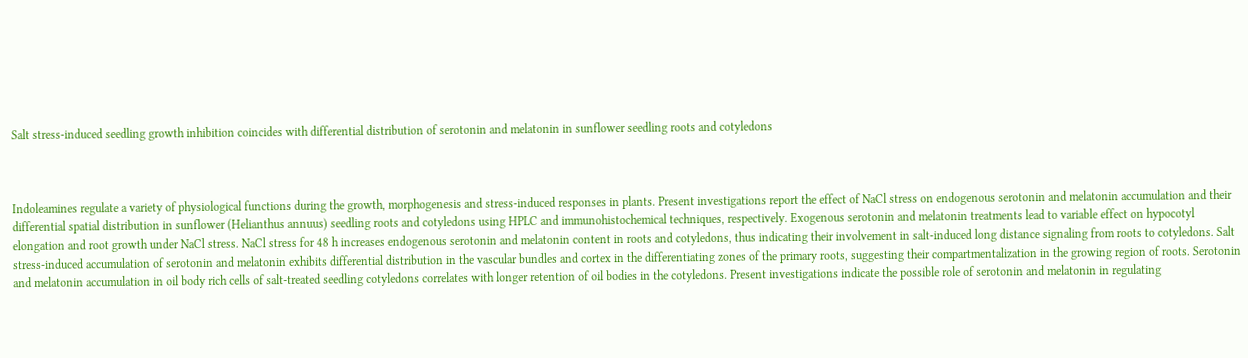Salt stress-induced seedling growth inhibition coincides with differential distribution of serotonin and melatonin in sunflower seedling roots and cotyledons



Indoleamines regulate a variety of physiological functions during the growth, morphogenesis and stress-induced responses in plants. Present investigations report the effect of NaCl stress on endogenous serotonin and melatonin accumulation and their differential spatial distribution in sunflower (Helianthus annuus) seedling roots and cotyledons using HPLC and immunohistochemical techniques, respectively. Exogenous serotonin and melatonin treatments lead to variable effect on hypocotyl elongation and root growth under NaCl stress. NaCl stress for 48 h increases endogenous serotonin and melatonin content in roots and cotyledons, thus indicating their involvement in salt-induced long distance signaling from roots to cotyledons. Salt stress-induced accumulation of serotonin and melatonin exhibits differential distribution in the vascular bundles and cortex in the differentiating zones of the primary roots, suggesting their compartmentalization in the growing region of roots. Serotonin and melatonin accumulation in oil body rich cells of salt-treated seedling cotyledons correlates with longer retention of oil bodies in the cotyledons. Present investigations indicate the possible role of serotonin and melatonin in regulating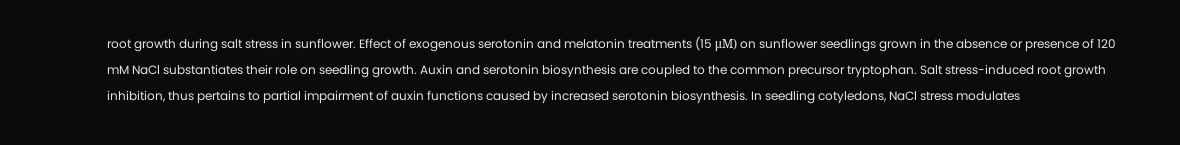root growth during salt stress in sunflower. Effect of exogenous serotonin and melatonin treatments (15 μM) on sunflower seedlings grown in the absence or presence of 120 mM NaCl substantiates their role on seedling growth. Auxin and serotonin biosynthesis are coupled to the common precursor tryptophan. Salt stress-induced root growth inhibition, thus pertains to partial impairment of auxin functions caused by increased serotonin biosynthesis. In seedling cotyledons, NaCl stress modulates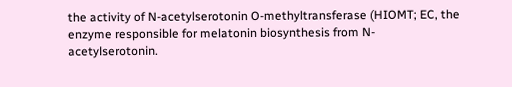the activity of N-acetylserotonin O-methyltransferase (HIOMT; EC, the enzyme responsible for melatonin biosynthesis from N-acetylserotonin.